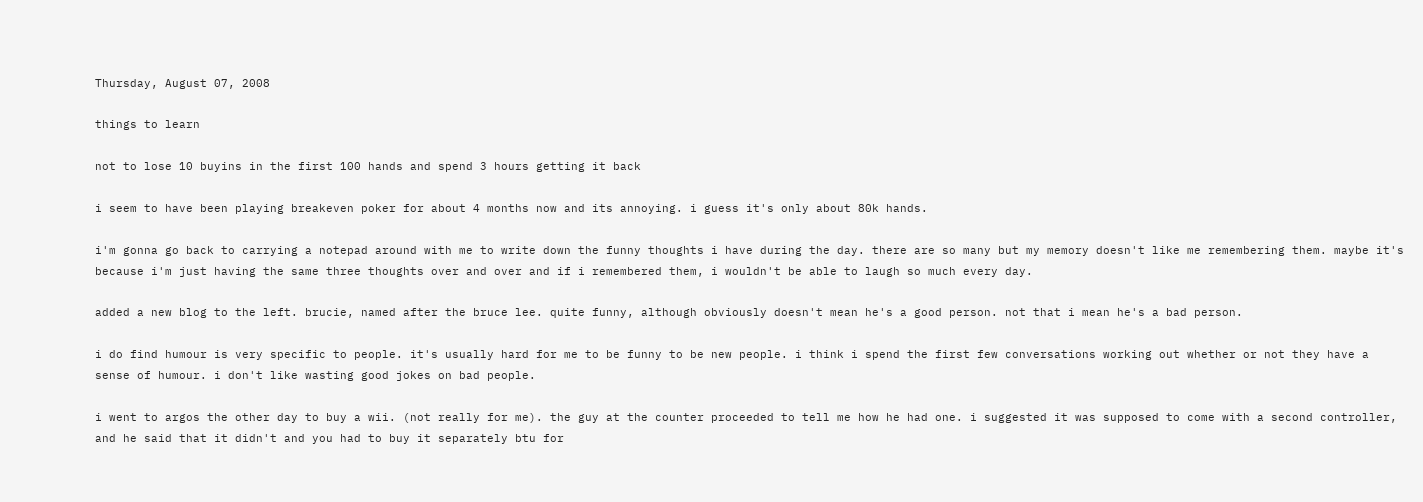Thursday, August 07, 2008

things to learn

not to lose 10 buyins in the first 100 hands and spend 3 hours getting it back

i seem to have been playing breakeven poker for about 4 months now and its annoying. i guess it's only about 80k hands.

i'm gonna go back to carrying a notepad around with me to write down the funny thoughts i have during the day. there are so many but my memory doesn't like me remembering them. maybe it's because i'm just having the same three thoughts over and over and if i remembered them, i wouldn't be able to laugh so much every day.

added a new blog to the left. brucie, named after the bruce lee. quite funny, although obviously doesn't mean he's a good person. not that i mean he's a bad person.

i do find humour is very specific to people. it's usually hard for me to be funny to be new people. i think i spend the first few conversations working out whether or not they have a sense of humour. i don't like wasting good jokes on bad people.

i went to argos the other day to buy a wii. (not really for me). the guy at the counter proceeded to tell me how he had one. i suggested it was supposed to come with a second controller, and he said that it didn't and you had to buy it separately btu for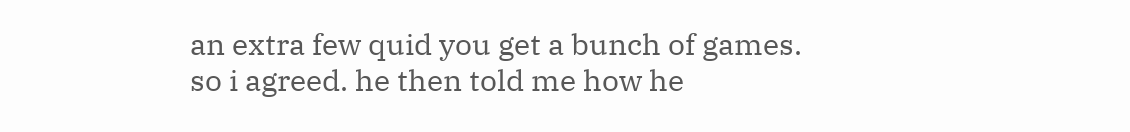an extra few quid you get a bunch of games. so i agreed. he then told me how he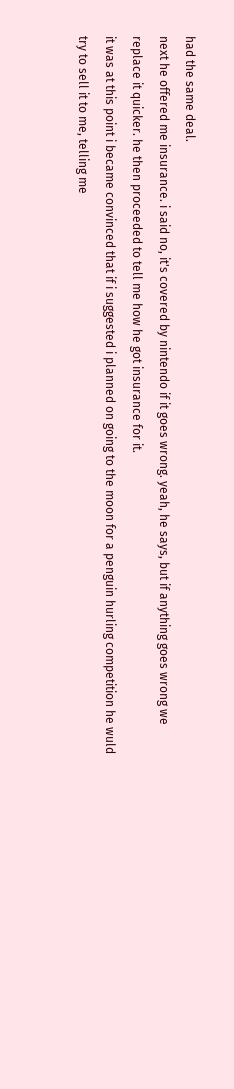had the same deal.
next he offered me insurance. i said no, it's covered by nintendo if it goes wrong. yeah, he says, but if anything goes wrong we replace it quicker. he then proceeded to tell me how he got insurance for it.
it was at this point i became convinced that if i suggested i planned on going to the moon for a penguin hurling competition he wuld try to sell it to me, telling me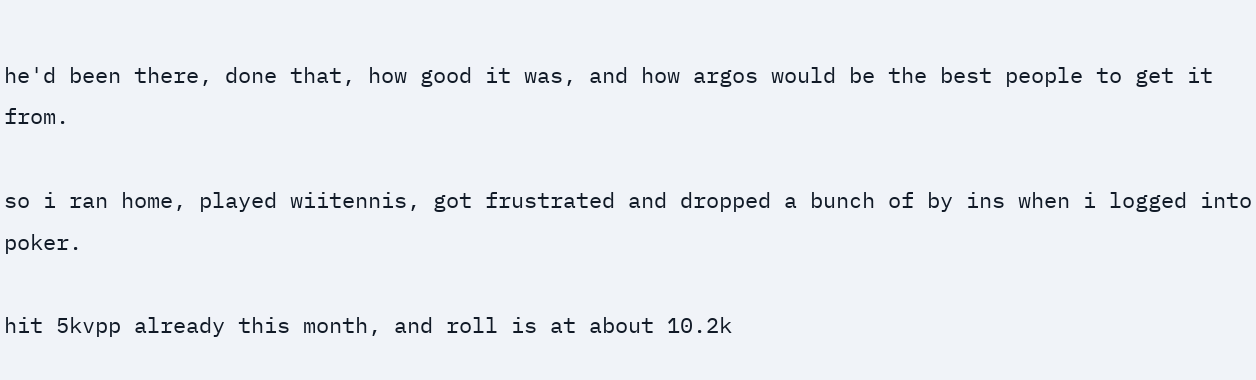he'd been there, done that, how good it was, and how argos would be the best people to get it from.

so i ran home, played wiitennis, got frustrated and dropped a bunch of by ins when i logged into poker.

hit 5kvpp already this month, and roll is at about 10.2k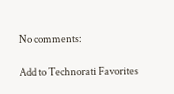No comments:

Add to Technorati Favorites